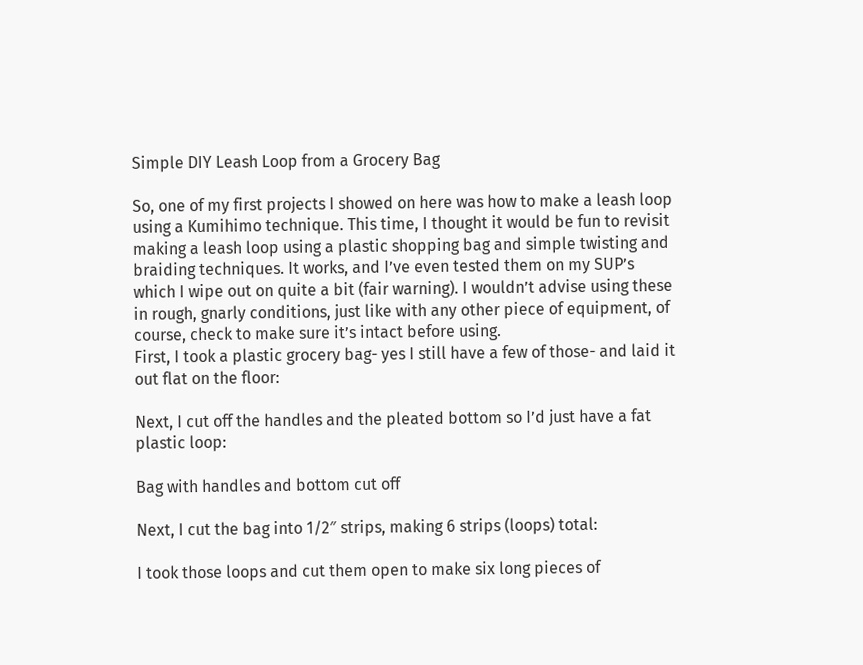Simple DIY Leash Loop from a Grocery Bag

So, one of my first projects I showed on here was how to make a leash loop using a Kumihimo technique. This time, I thought it would be fun to revisit making a leash loop using a plastic shopping bag and simple twisting and braiding techniques. It works, and I’ve even tested them on my SUP’s which I wipe out on quite a bit (fair warning). I wouldn’t advise using these in rough, gnarly conditions, just like with any other piece of equipment, of course, check to make sure it’s intact before using.
First, I took a plastic grocery bag- yes I still have a few of those- and laid it out flat on the floor:

Next, I cut off the handles and the pleated bottom so I’d just have a fat plastic loop:

Bag with handles and bottom cut off

Next, I cut the bag into 1/2″ strips, making 6 strips (loops) total:

I took those loops and cut them open to make six long pieces of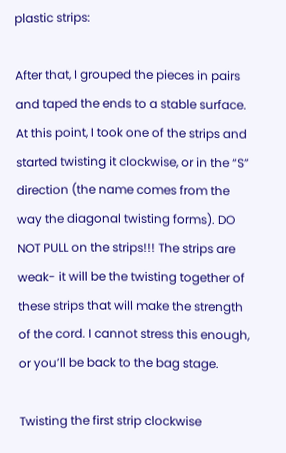plastic strips:

After that, I grouped the pieces in pairs and taped the ends to a stable surface. At this point, I took one of the strips and started twisting it clockwise, or in the “S” direction (the name comes from the way the diagonal twisting forms). DO NOT PULL on the strips!!! The strips are weak- it will be the twisting together of these strips that will make the strength of the cord. I cannot stress this enough, or you’ll be back to the bag stage.

Twisting the first strip clockwise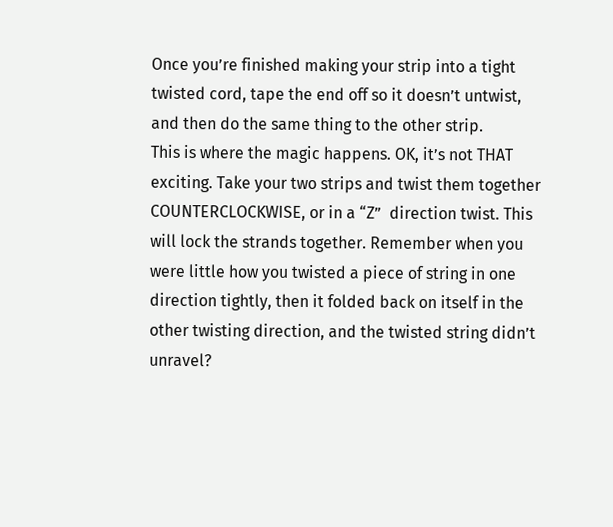Once you’re finished making your strip into a tight twisted cord, tape the end off so it doesn’t untwist, and then do the same thing to the other strip.
This is where the magic happens. OK, it’s not THAT exciting. Take your two strips and twist them together COUNTERCLOCKWISE, or in a “Z”  direction twist. This will lock the strands together. Remember when you were little how you twisted a piece of string in one direction tightly, then it folded back on itself in the other twisting direction, and the twisted string didn’t unravel?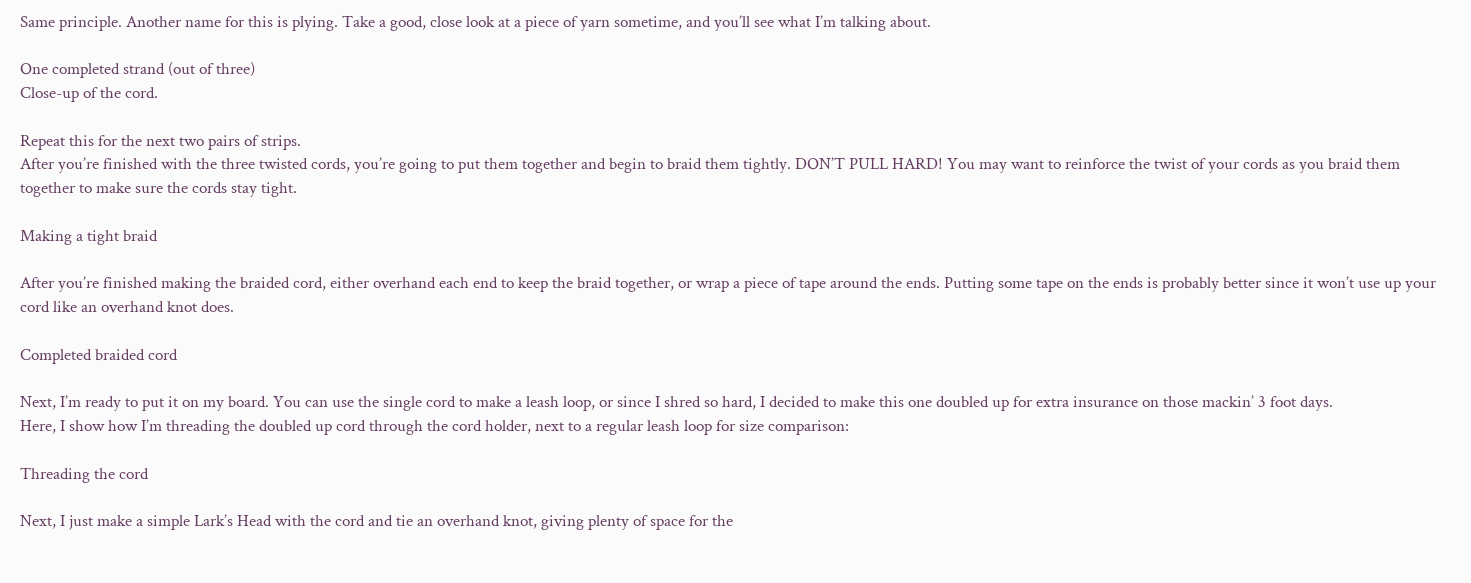Same principle. Another name for this is plying. Take a good, close look at a piece of yarn sometime, and you’ll see what I’m talking about.

One completed strand (out of three)
Close-up of the cord.

Repeat this for the next two pairs of strips.
After you’re finished with the three twisted cords, you’re going to put them together and begin to braid them tightly. DON’T PULL HARD! You may want to reinforce the twist of your cords as you braid them together to make sure the cords stay tight.

Making a tight braid

After you’re finished making the braided cord, either overhand each end to keep the braid together, or wrap a piece of tape around the ends. Putting some tape on the ends is probably better since it won’t use up your cord like an overhand knot does.

Completed braided cord

Next, I’m ready to put it on my board. You can use the single cord to make a leash loop, or since I shred so hard, I decided to make this one doubled up for extra insurance on those mackin’ 3 foot days.
Here, I show how I’m threading the doubled up cord through the cord holder, next to a regular leash loop for size comparison:

Threading the cord

Next, I just make a simple Lark’s Head with the cord and tie an overhand knot, giving plenty of space for the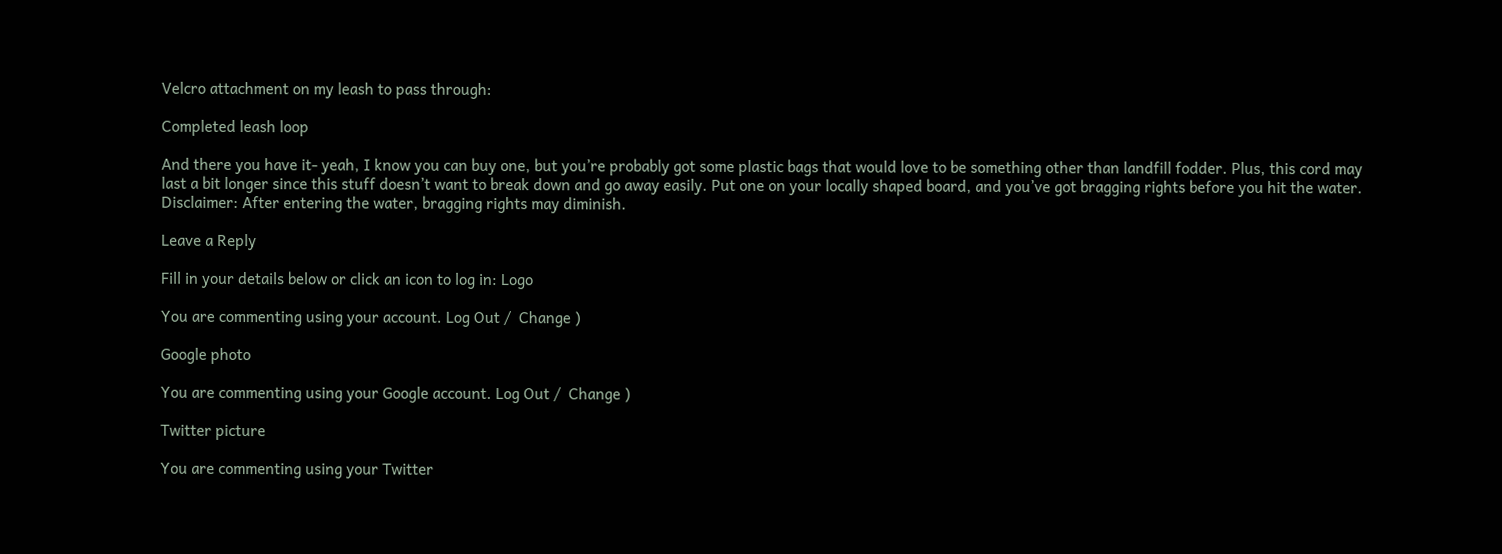Velcro attachment on my leash to pass through:

Completed leash loop

And there you have it- yeah, I know you can buy one, but you’re probably got some plastic bags that would love to be something other than landfill fodder. Plus, this cord may last a bit longer since this stuff doesn’t want to break down and go away easily. Put one on your locally shaped board, and you’ve got bragging rights before you hit the water.
Disclaimer: After entering the water, bragging rights may diminish.

Leave a Reply

Fill in your details below or click an icon to log in: Logo

You are commenting using your account. Log Out /  Change )

Google photo

You are commenting using your Google account. Log Out /  Change )

Twitter picture

You are commenting using your Twitter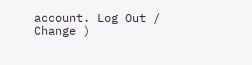account. Log Out /  Change )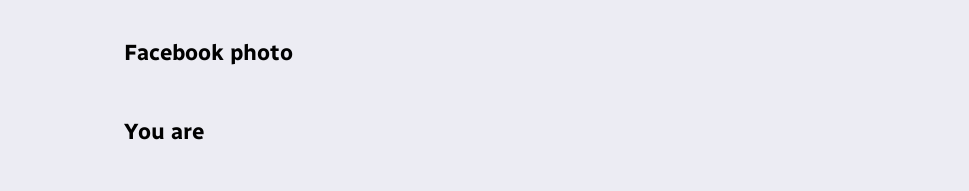Facebook photo

You are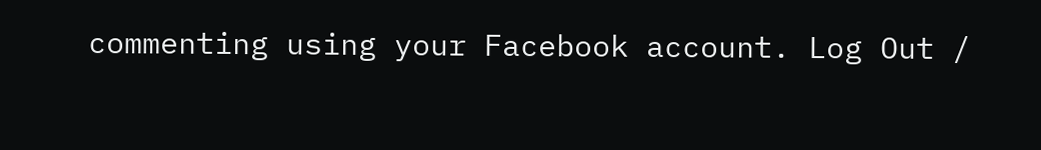commenting using your Facebook account. Log Out /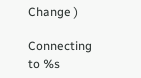Change )

Connecting to %s